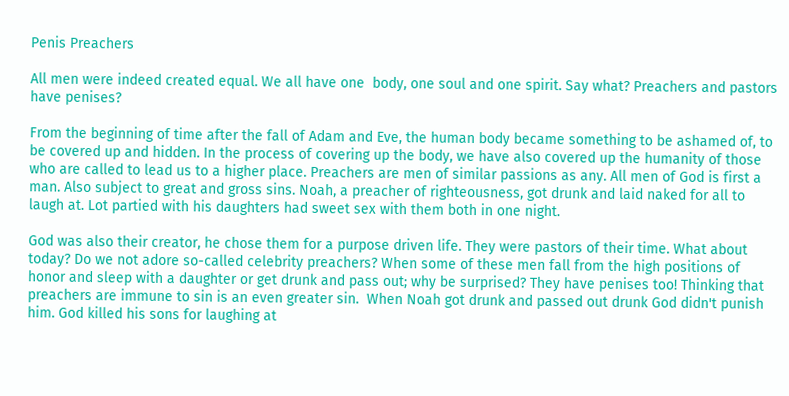Penis Preachers

All men were indeed created equal. We all have one  body, one soul and one spirit. Say what? Preachers and pastors have penises?

From the beginning of time after the fall of Adam and Eve, the human body became something to be ashamed of, to be covered up and hidden. In the process of covering up the body, we have also covered up the humanity of those who are called to lead us to a higher place. Preachers are men of similar passions as any. All men of God is first a man. Also subject to great and gross sins. Noah, a preacher of righteousness, got drunk and laid naked for all to laugh at. Lot partied with his daughters had sweet sex with them both in one night.

God was also their creator, he chose them for a purpose driven life. They were pastors of their time. What about today? Do we not adore so-called celebrity preachers? When some of these men fall from the high positions of honor and sleep with a daughter or get drunk and pass out; why be surprised? They have penises too! Thinking that preachers are immune to sin is an even greater sin.  When Noah got drunk and passed out drunk God didn't punish him. God killed his sons for laughing at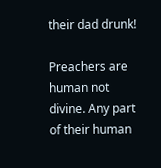their dad drunk!

Preachers are human not divine. Any part of their human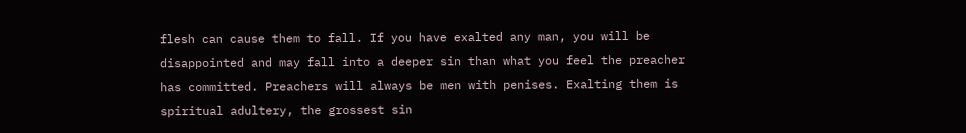flesh can cause them to fall. If you have exalted any man, you will be disappointed and may fall into a deeper sin than what you feel the preacher has committed. Preachers will always be men with penises. Exalting them is spiritual adultery, the grossest sin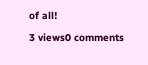of all!

3 views0 comments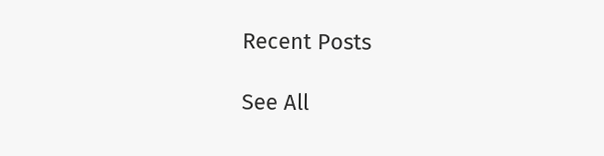Recent Posts

See All